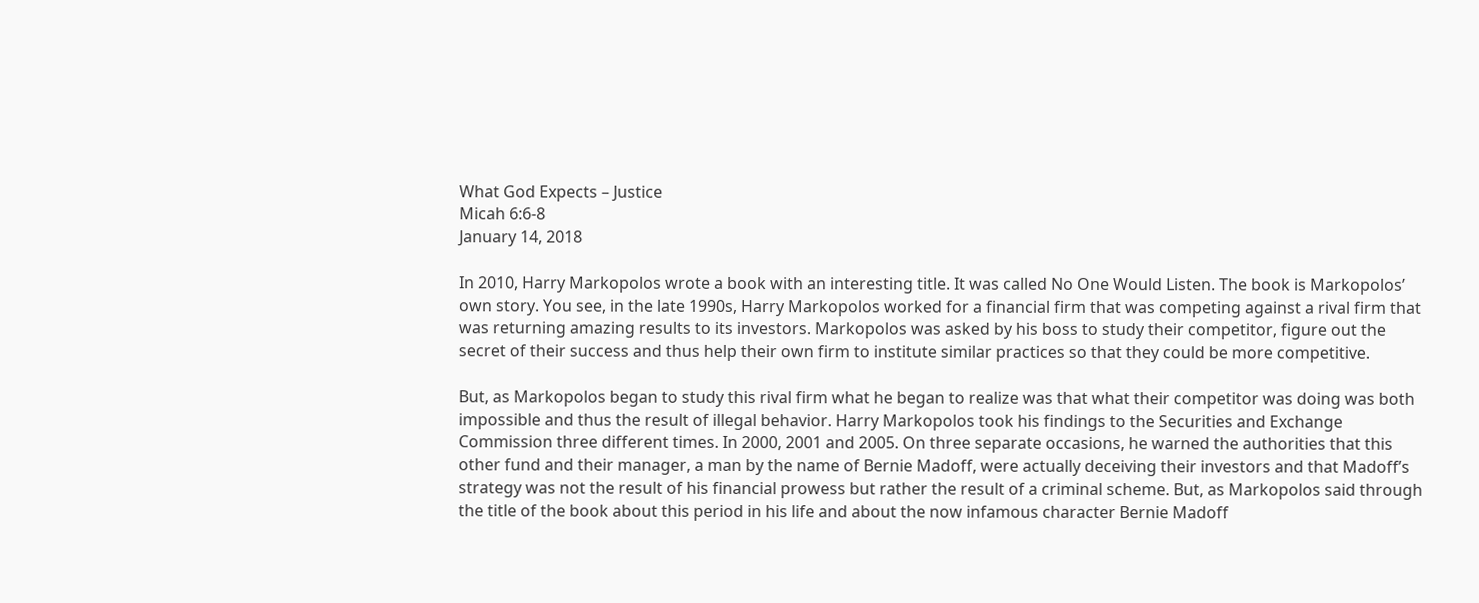What God Expects – Justice
Micah 6:6-8
January 14, 2018

In 2010, Harry Markopolos wrote a book with an interesting title. It was called No One Would Listen. The book is Markopolos’ own story. You see, in the late 1990s, Harry Markopolos worked for a financial firm that was competing against a rival firm that was returning amazing results to its investors. Markopolos was asked by his boss to study their competitor, figure out the secret of their success and thus help their own firm to institute similar practices so that they could be more competitive.

But, as Markopolos began to study this rival firm what he began to realize was that what their competitor was doing was both impossible and thus the result of illegal behavior. Harry Markopolos took his findings to the Securities and Exchange Commission three different times. In 2000, 2001 and 2005. On three separate occasions, he warned the authorities that this other fund and their manager, a man by the name of Bernie Madoff, were actually deceiving their investors and that Madoff’s strategy was not the result of his financial prowess but rather the result of a criminal scheme. But, as Markopolos said through the title of the book about this period in his life and about the now infamous character Bernie Madoff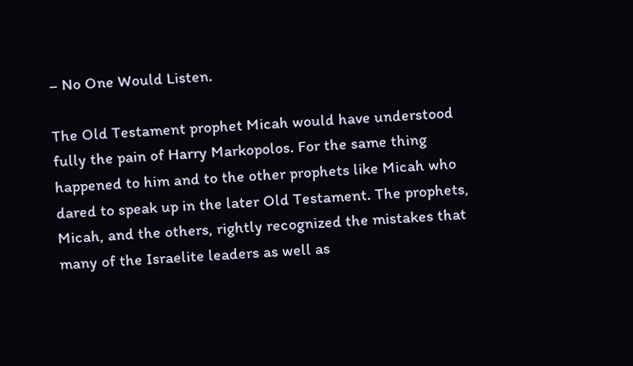– No One Would Listen.

The Old Testament prophet Micah would have understood fully the pain of Harry Markopolos. For the same thing happened to him and to the other prophets like Micah who dared to speak up in the later Old Testament. The prophets, Micah, and the others, rightly recognized the mistakes that many of the Israelite leaders as well as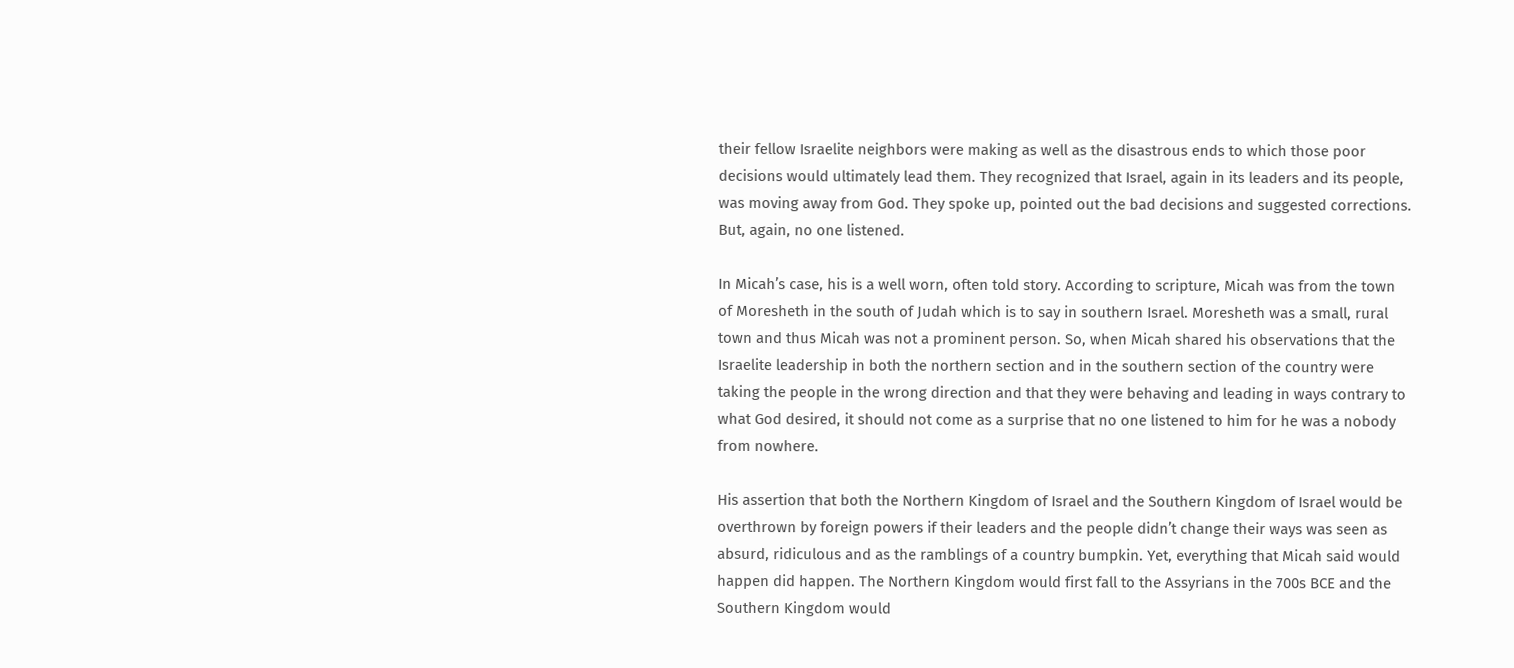their fellow Israelite neighbors were making as well as the disastrous ends to which those poor decisions would ultimately lead them. They recognized that Israel, again in its leaders and its people, was moving away from God. They spoke up, pointed out the bad decisions and suggested corrections. But, again, no one listened.

In Micah’s case, his is a well worn, often told story. According to scripture, Micah was from the town of Moresheth in the south of Judah which is to say in southern Israel. Moresheth was a small, rural town and thus Micah was not a prominent person. So, when Micah shared his observations that the Israelite leadership in both the northern section and in the southern section of the country were taking the people in the wrong direction and that they were behaving and leading in ways contrary to what God desired, it should not come as a surprise that no one listened to him for he was a nobody from nowhere.

His assertion that both the Northern Kingdom of Israel and the Southern Kingdom of Israel would be overthrown by foreign powers if their leaders and the people didn’t change their ways was seen as absurd, ridiculous and as the ramblings of a country bumpkin. Yet, everything that Micah said would happen did happen. The Northern Kingdom would first fall to the Assyrians in the 700s BCE and the Southern Kingdom would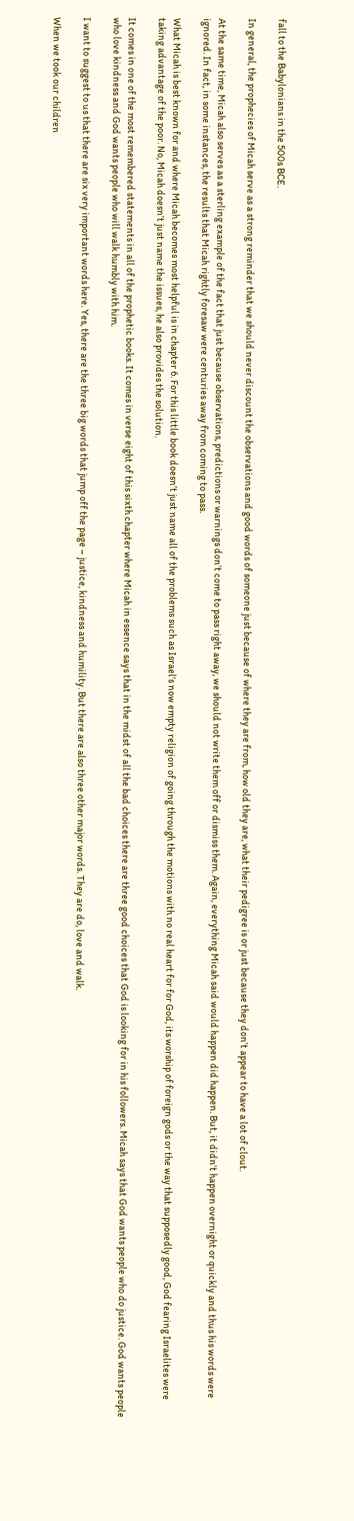fall to the Babylonians in the 500s BCE.

In general, the prophecies of Micah serve as a strong reminder that we should never discount the observations and good words of someone just because of where they are from, how old they are, what their pedigree is or just because they don’t appear to have a lot of clout.

At the same time, Micah also serves as a sterling example of the fact that just because observations, predictions or warnings don’t come to pass right away, we should not write them off or dismiss them. Again, everything Micah said would happen did happen. But, it didn’t happen overnight or quickly and thus his words were ignored. In fact, in some instances, the results that Micah rightly foresaw were centuries away from coming to pass.

What Micah is best known for and where Micah becomes most helpful is in chapter 6. For this little book doesn’t just name all of the problems such as Israel’s now empty religion of going through the motions with no real heart for for God, its worship of foreign gods or the way that supposedly good, God fearing Israelites were taking advantage of the poor. No, Micah doesn’t just name the issues, he also provides the solution.

It comes in one of the most remembered statements in all of the prophetic books. It comes in verse eight of this sixth chapter where Micah in essence says that in the midst of all the bad choices there are three good choices that God is looking for in his followers. Micah says that God wants people who do justice. God wants people who love kindness and God wants people who will walk humbly with him.

I want to suggest to us that there are six very important words here. Yes, there are the three big words that jump off the page – justice, kindness and humility. But there are also three other major words. They are do, love and walk.

When we took our children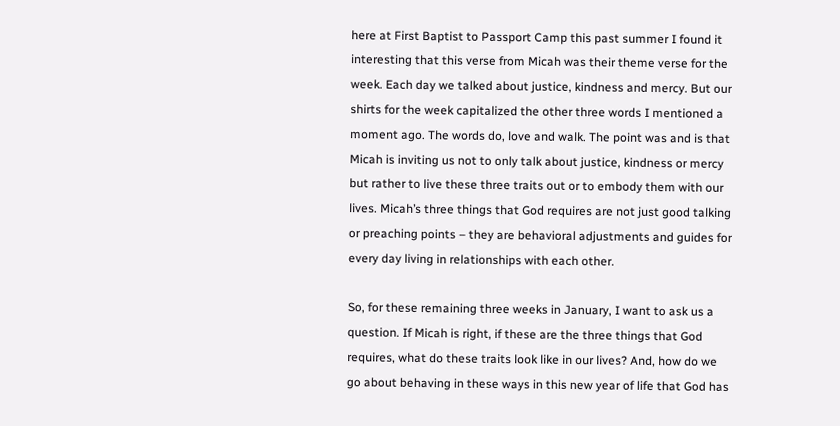here at First Baptist to Passport Camp this past summer I found it interesting that this verse from Micah was their theme verse for the week. Each day we talked about justice, kindness and mercy. But our shirts for the week capitalized the other three words I mentioned a moment ago. The words do, love and walk. The point was and is that Micah is inviting us not to only talk about justice, kindness or mercy but rather to live these three traits out or to embody them with our lives. Micah’s three things that God requires are not just good talking or preaching points – they are behavioral adjustments and guides for every day living in relationships with each other.

So, for these remaining three weeks in January, I want to ask us a question. If Micah is right, if these are the three things that God requires, what do these traits look like in our lives? And, how do we go about behaving in these ways in this new year of life that God has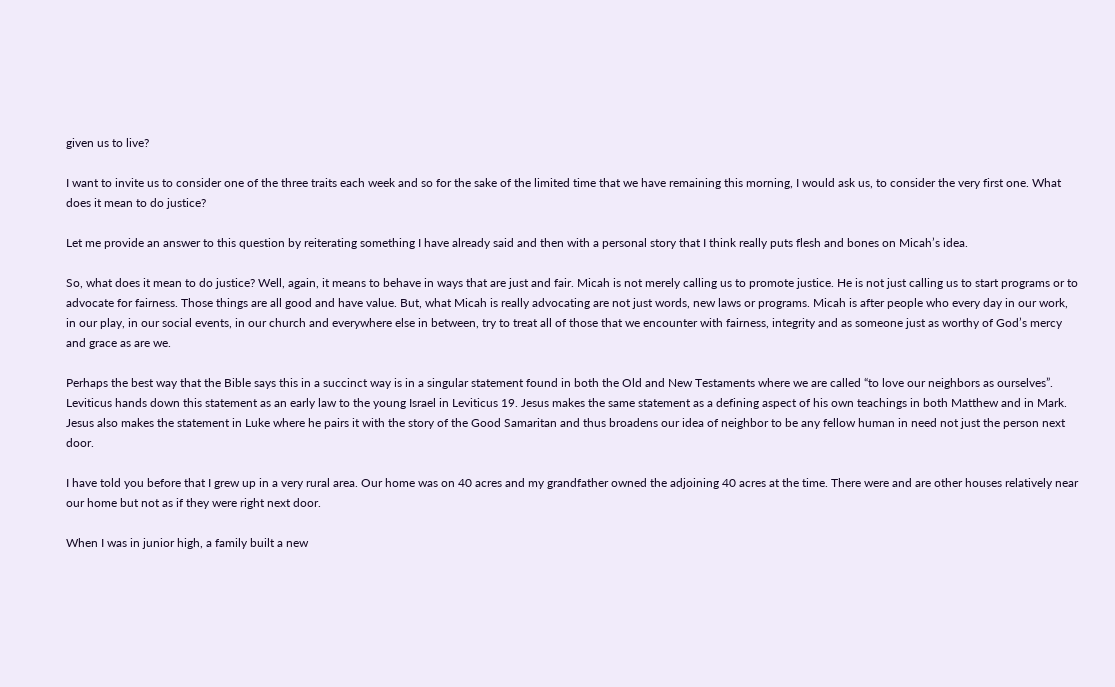given us to live?

I want to invite us to consider one of the three traits each week and so for the sake of the limited time that we have remaining this morning, I would ask us, to consider the very first one. What does it mean to do justice?

Let me provide an answer to this question by reiterating something I have already said and then with a personal story that I think really puts flesh and bones on Micah’s idea.

So, what does it mean to do justice? Well, again, it means to behave in ways that are just and fair. Micah is not merely calling us to promote justice. He is not just calling us to start programs or to advocate for fairness. Those things are all good and have value. But, what Micah is really advocating are not just words, new laws or programs. Micah is after people who every day in our work, in our play, in our social events, in our church and everywhere else in between, try to treat all of those that we encounter with fairness, integrity and as someone just as worthy of God’s mercy and grace as are we.

Perhaps the best way that the Bible says this in a succinct way is in a singular statement found in both the Old and New Testaments where we are called “to love our neighbors as ourselves”. Leviticus hands down this statement as an early law to the young Israel in Leviticus 19. Jesus makes the same statement as a defining aspect of his own teachings in both Matthew and in Mark. Jesus also makes the statement in Luke where he pairs it with the story of the Good Samaritan and thus broadens our idea of neighbor to be any fellow human in need not just the person next door.

I have told you before that I grew up in a very rural area. Our home was on 40 acres and my grandfather owned the adjoining 40 acres at the time. There were and are other houses relatively near our home but not as if they were right next door.

When I was in junior high, a family built a new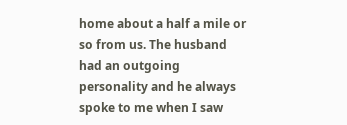home about a half a mile or so from us. The husband had an outgoing personality and he always spoke to me when I saw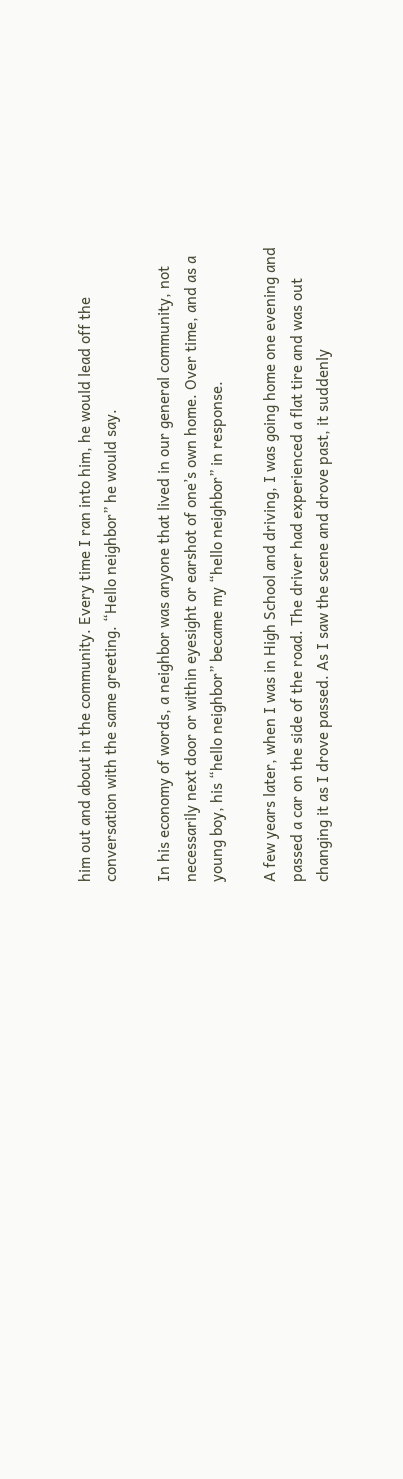him out and about in the community. Every time I ran into him, he would lead off the conversation with the same greeting. “Hello neighbor” he would say.

In his economy of words, a neighbor was anyone that lived in our general community, not necessarily next door or within eyesight or earshot of one’s own home. Over time, and as a young boy, his “hello neighbor” became my “hello neighbor” in response.

A few years later, when I was in High School and driving, I was going home one evening and passed a car on the side of the road. The driver had experienced a flat tire and was out changing it as I drove passed. As I saw the scene and drove past, it suddenly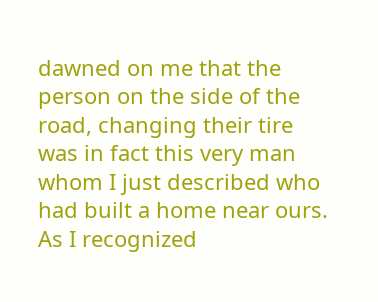dawned on me that the person on the side of the road, changing their tire was in fact this very man whom I just described who had built a home near ours. As I recognized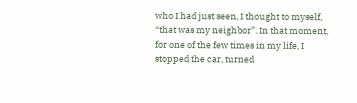who I had just seen, I thought to myself, “that was my neighbor”. In that moment, for one of the few times in my life, I stopped the car, turned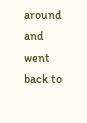around and went back to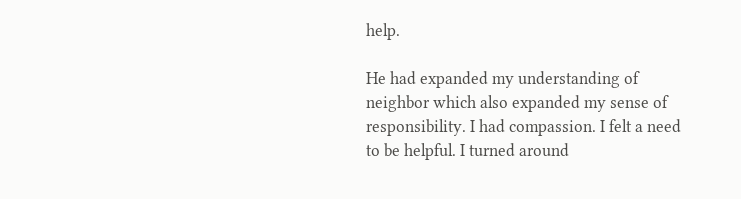help.

He had expanded my understanding of neighbor which also expanded my sense of responsibility. I had compassion. I felt a need to be helpful. I turned around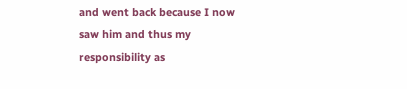and went back because I now saw him and thus my responsibility as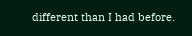different than I had before.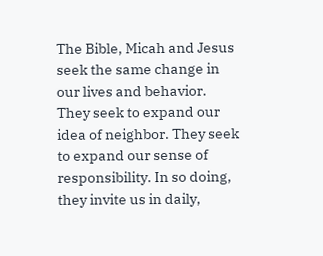The Bible, Micah and Jesus seek the same change in our lives and behavior. They seek to expand our idea of neighbor. They seek to expand our sense of responsibility. In so doing, they invite us in daily,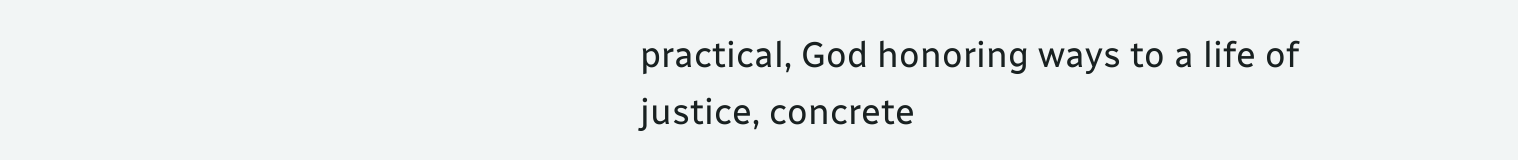practical, God honoring ways to a life of justice, concrete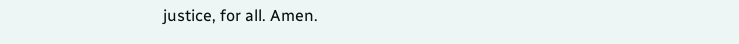justice, for all. Amen.